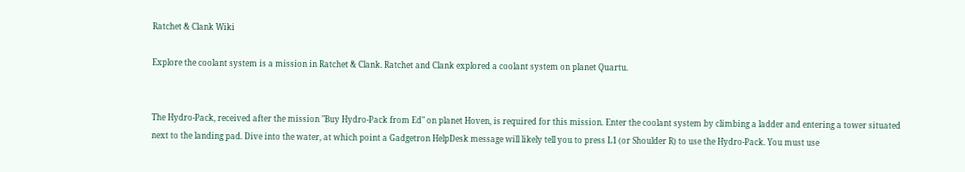Ratchet & Clank Wiki

Explore the coolant system is a mission in Ratchet & Clank. Ratchet and Clank explored a coolant system on planet Quartu.


The Hydro-Pack, received after the mission "Buy Hydro-Pack from Ed" on planet Hoven, is required for this mission. Enter the coolant system by climbing a ladder and entering a tower situated next to the landing pad. Dive into the water, at which point a Gadgetron HelpDesk message will likely tell you to press L1 (or Shoulder R) to use the Hydro-Pack. You must use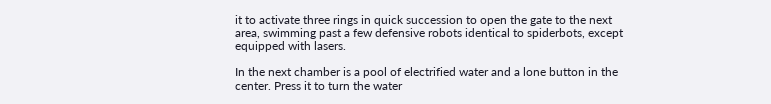it to activate three rings in quick succession to open the gate to the next area, swimming past a few defensive robots identical to spiderbots, except equipped with lasers.

In the next chamber is a pool of electrified water and a lone button in the center. Press it to turn the water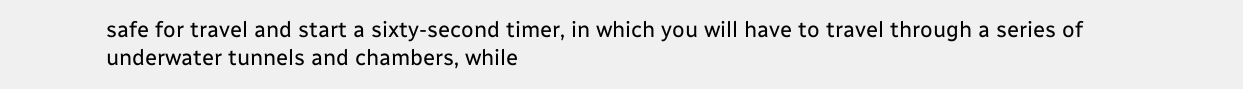safe for travel and start a sixty-second timer, in which you will have to travel through a series of underwater tunnels and chambers, while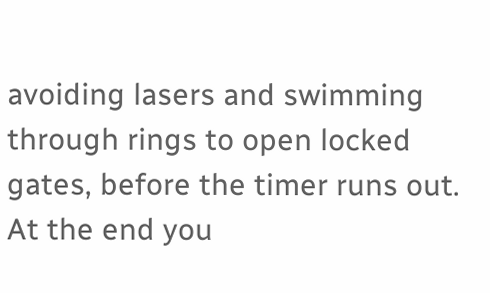avoiding lasers and swimming through rings to open locked gates, before the timer runs out. At the end you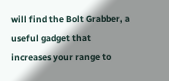will find the Bolt Grabber, a useful gadget that increases your range to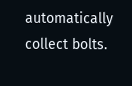automatically collect bolts.